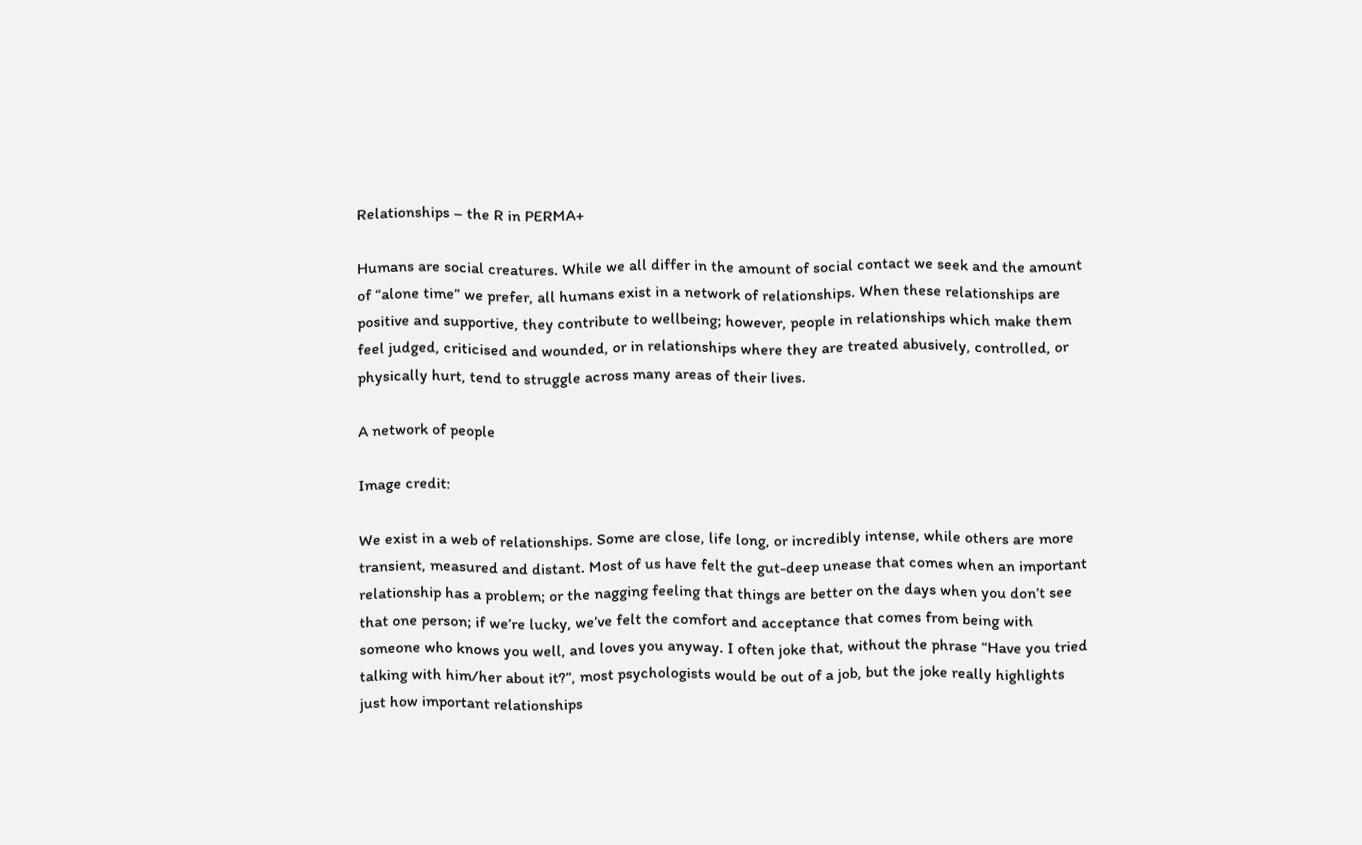Relationships – the R in PERMA+

Humans are social creatures. While we all differ in the amount of social contact we seek and the amount of “alone time” we prefer, all humans exist in a network of relationships. When these relationships are positive and supportive, they contribute to wellbeing; however, people in relationships which make them feel judged, criticised and wounded, or in relationships where they are treated abusively, controlled, or physically hurt, tend to struggle across many areas of their lives.

A network of people

Image credit:

We exist in a web of relationships. Some are close, life long, or incredibly intense, while others are more transient, measured and distant. Most of us have felt the gut-deep unease that comes when an important relationship has a problem; or the nagging feeling that things are better on the days when you don’t see that one person; if we’re lucky, we’ve felt the comfort and acceptance that comes from being with someone who knows you well, and loves you anyway. I often joke that, without the phrase “Have you tried talking with him/her about it?”, most psychologists would be out of a job, but the joke really highlights just how important relationships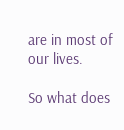are in most of our lives.

So what does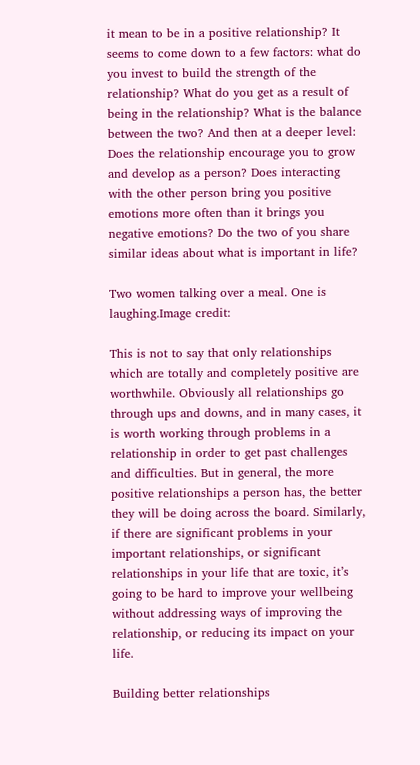it mean to be in a positive relationship? It seems to come down to a few factors: what do you invest to build the strength of the relationship? What do you get as a result of being in the relationship? What is the balance between the two? And then at a deeper level: Does the relationship encourage you to grow and develop as a person? Does interacting with the other person bring you positive emotions more often than it brings you negative emotions? Do the two of you share similar ideas about what is important in life?

Two women talking over a meal. One is laughing.Image credit:

This is not to say that only relationships which are totally and completely positive are worthwhile. Obviously all relationships go through ups and downs, and in many cases, it is worth working through problems in a relationship in order to get past challenges and difficulties. But in general, the more positive relationships a person has, the better they will be doing across the board. Similarly, if there are significant problems in your important relationships, or significant relationships in your life that are toxic, it’s going to be hard to improve your wellbeing without addressing ways of improving the relationship, or reducing its impact on your life.

Building better relationships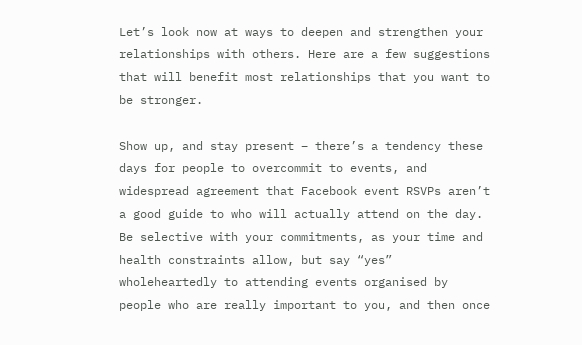Let’s look now at ways to deepen and strengthen your relationships with others. Here are a few suggestions that will benefit most relationships that you want to be stronger.

Show up, and stay present – there’s a tendency these days for people to overcommit to events, and widespread agreement that Facebook event RSVPs aren’t a good guide to who will actually attend on the day. Be selective with your commitments, as your time and health constraints allow, but say “yes” wholeheartedly to attending events organised by people who are really important to you, and then once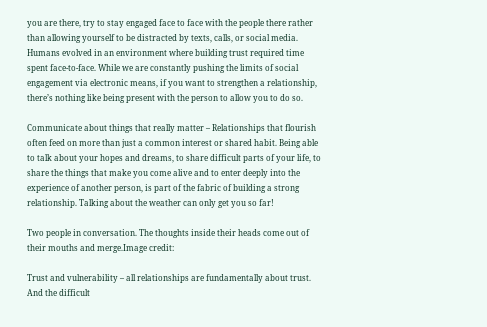you are there, try to stay engaged face to face with the people there rather than allowing yourself to be distracted by texts, calls, or social media. Humans evolved in an environment where building trust required time spent face-to-face. While we are constantly pushing the limits of social engagement via electronic means, if you want to strengthen a relationship, there’s nothing like being present with the person to allow you to do so.

Communicate about things that really matter – Relationships that flourish often feed on more than just a common interest or shared habit. Being able to talk about your hopes and dreams, to share difficult parts of your life, to share the things that make you come alive and to enter deeply into the experience of another person, is part of the fabric of building a strong relationship. Talking about the weather can only get you so far!

Two people in conversation. The thoughts inside their heads come out of their mouths and merge.Image credit:

Trust and vulnerability – all relationships are fundamentally about trust. And the difficult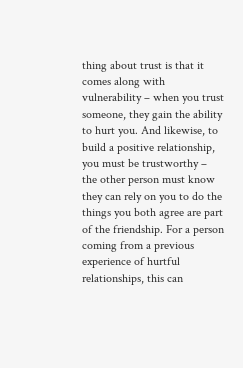thing about trust is that it comes along with vulnerability – when you trust someone, they gain the ability to hurt you. And likewise, to build a positive relationship, you must be trustworthy – the other person must know they can rely on you to do the things you both agree are part of the friendship. For a person coming from a previous experience of hurtful relationships, this can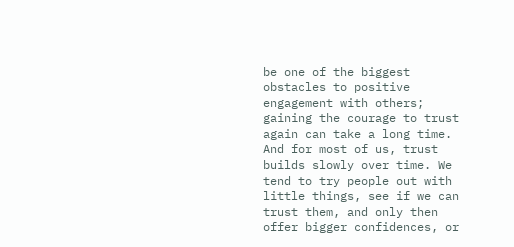be one of the biggest obstacles to positive engagement with others; gaining the courage to trust again can take a long time. And for most of us, trust builds slowly over time. We tend to try people out with little things, see if we can trust them, and only then offer bigger confidences, or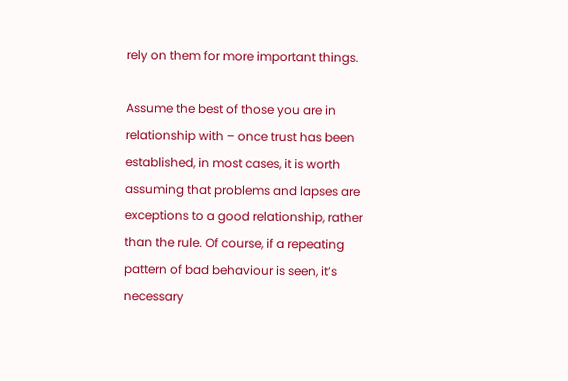rely on them for more important things.

Assume the best of those you are in relationship with – once trust has been established, in most cases, it is worth assuming that problems and lapses are exceptions to a good relationship, rather than the rule. Of course, if a repeating pattern of bad behaviour is seen, it’s necessary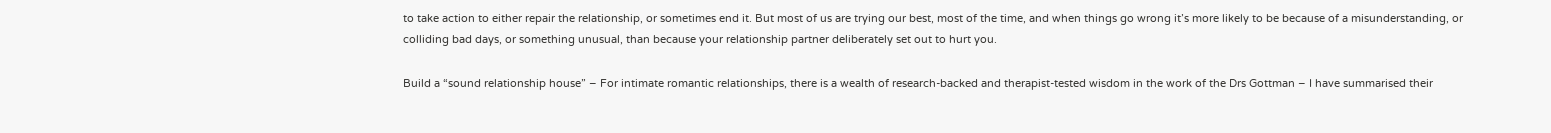to take action to either repair the relationship, or sometimes end it. But most of us are trying our best, most of the time, and when things go wrong it’s more likely to be because of a misunderstanding, or colliding bad days, or something unusual, than because your relationship partner deliberately set out to hurt you.

Build a “sound relationship house” – For intimate romantic relationships, there is a wealth of research-backed and therapist-tested wisdom in the work of the Drs Gottman – I have summarised their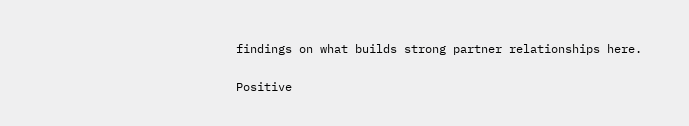findings on what builds strong partner relationships here.

Positive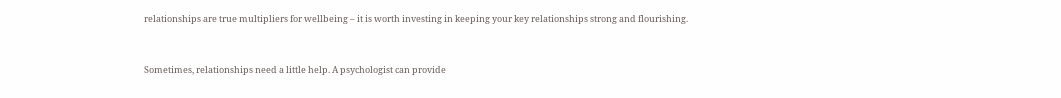relationships are true multipliers for wellbeing – it is worth investing in keeping your key relationships strong and flourishing.


Sometimes, relationships need a little help. A psychologist can provide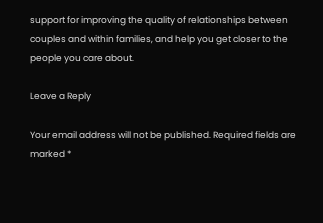support for improving the quality of relationships between couples and within families, and help you get closer to the people you care about.

Leave a Reply

Your email address will not be published. Required fields are marked *